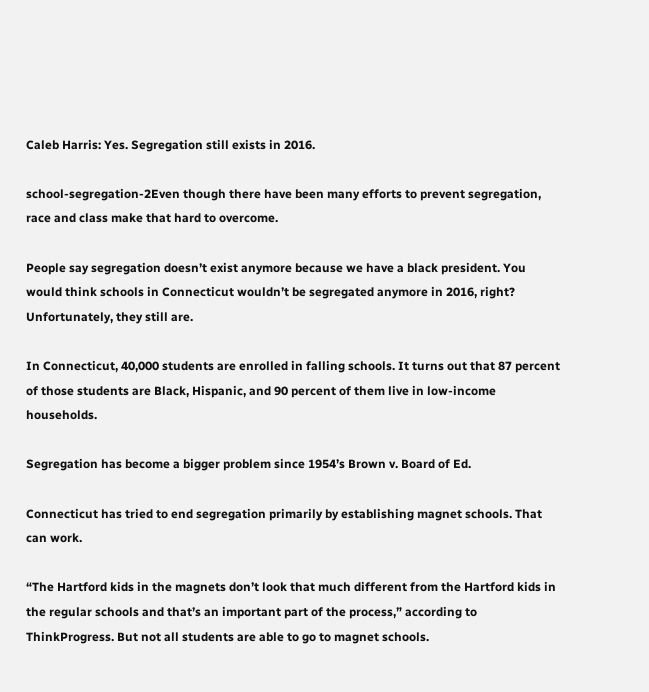Caleb Harris: Yes. Segregation still exists in 2016.

school-segregation-2Even though there have been many efforts to prevent segregation, race and class make that hard to overcome.

People say segregation doesn’t exist anymore because we have a black president. You would think schools in Connecticut wouldn’t be segregated anymore in 2016, right? Unfortunately, they still are.

In Connecticut, 40,000 students are enrolled in falling schools. It turns out that 87 percent of those students are Black, Hispanic, and 90 percent of them live in low-income households.

Segregation has become a bigger problem since 1954’s Brown v. Board of Ed.

Connecticut has tried to end segregation primarily by establishing magnet schools. That can work.

“The Hartford kids in the magnets don’t look that much different from the Hartford kids in the regular schools and that’s an important part of the process,” according to ThinkProgress. But not all students are able to go to magnet schools.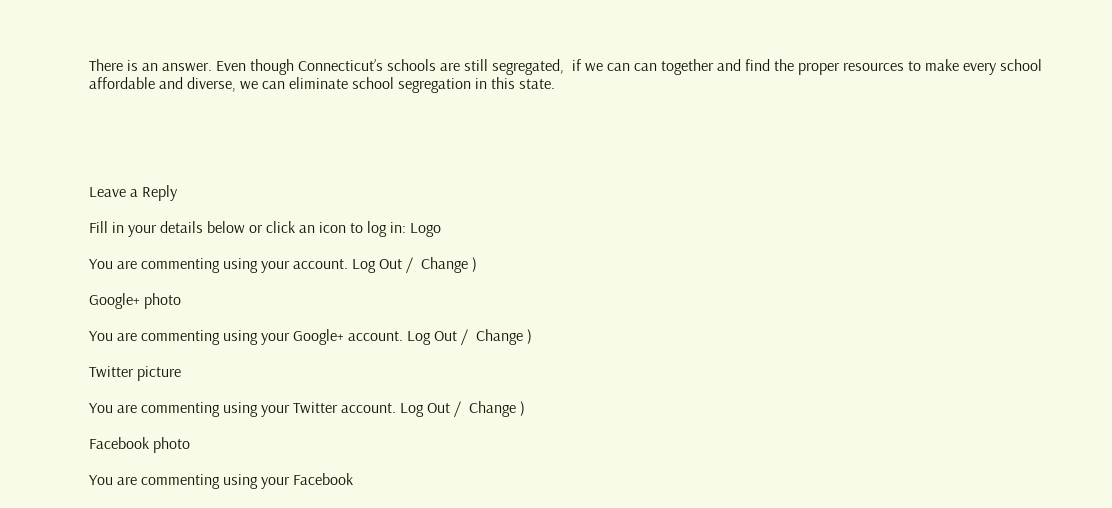There is an answer. Even though Connecticut’s schools are still segregated,  if we can can together and find the proper resources to make every school affordable and diverse, we can eliminate school segregation in this state.





Leave a Reply

Fill in your details below or click an icon to log in: Logo

You are commenting using your account. Log Out /  Change )

Google+ photo

You are commenting using your Google+ account. Log Out /  Change )

Twitter picture

You are commenting using your Twitter account. Log Out /  Change )

Facebook photo

You are commenting using your Facebook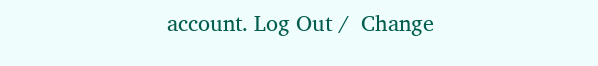account. Log Out /  Change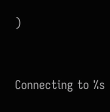)


Connecting to %s